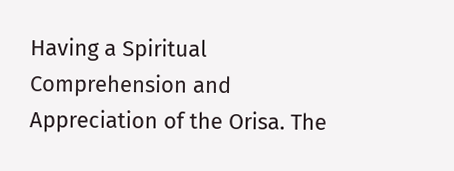Having a Spiritual Comprehension and Appreciation of the Orisa. The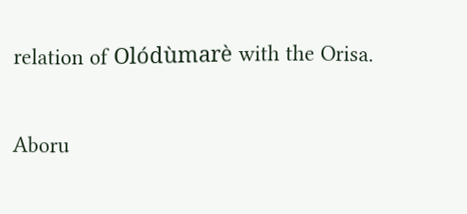relation of Olódùmarè with the Orisa.

Aboru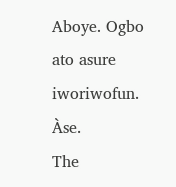Aboye. Ogbo ato asure iworiwofun. Àse.
The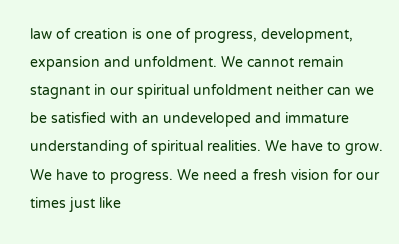law of creation is one of progress, development, expansion and unfoldment. We cannot remain stagnant in our spiritual unfoldment neither can we be satisfied with an undeveloped and immature understanding of spiritual realities. We have to grow. We have to progress. We need a fresh vision for our times just like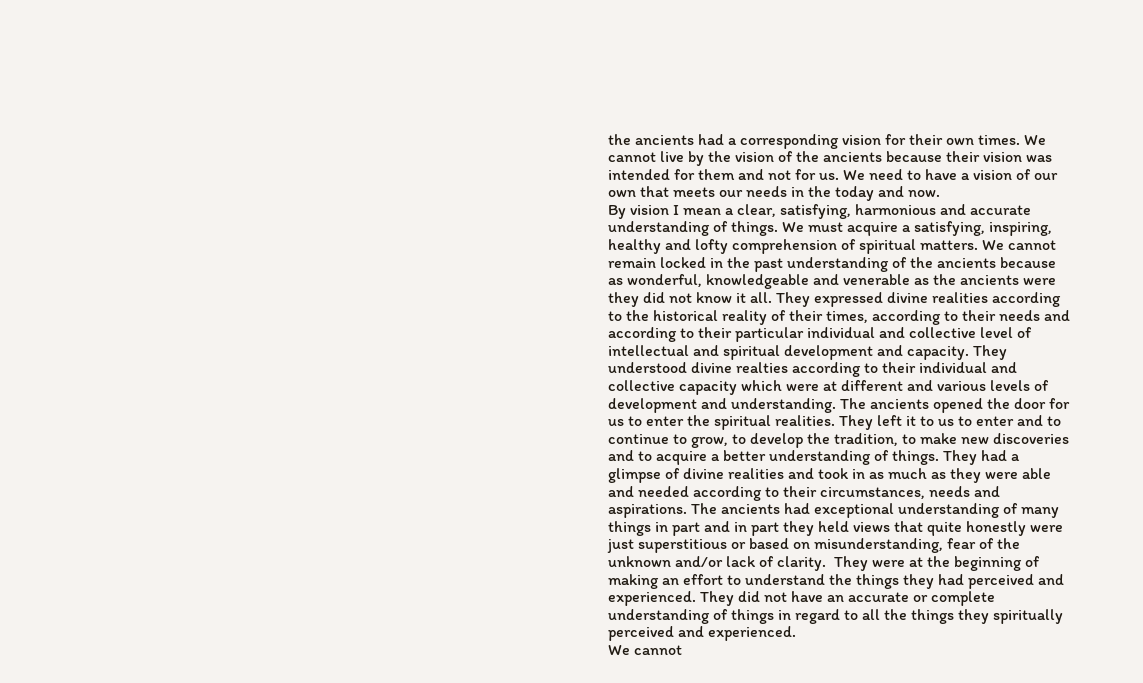the ancients had a corresponding vision for their own times. We cannot live by the vision of the ancients because their vision was intended for them and not for us. We need to have a vision of our own that meets our needs in the today and now.
By vision I mean a clear, satisfying, harmonious and accurate understanding of things. We must acquire a satisfying, inspiring, healthy and lofty comprehension of spiritual matters. We cannot remain locked in the past understanding of the ancients because as wonderful, knowledgeable and venerable as the ancients were they did not know it all. They expressed divine realities according to the historical reality of their times, according to their needs and according to their particular individual and collective level of intellectual and spiritual development and capacity. They understood divine realties according to their individual and collective capacity which were at different and various levels of development and understanding. The ancients opened the door for us to enter the spiritual realities. They left it to us to enter and to continue to grow, to develop the tradition, to make new discoveries and to acquire a better understanding of things. They had a glimpse of divine realities and took in as much as they were able and needed according to their circumstances, needs and aspirations. The ancients had exceptional understanding of many things in part and in part they held views that quite honestly were just superstitious or based on misunderstanding, fear of the unknown and/or lack of clarity.  They were at the beginning of making an effort to understand the things they had perceived and experienced. They did not have an accurate or complete understanding of things in regard to all the things they spiritually perceived and experienced.
We cannot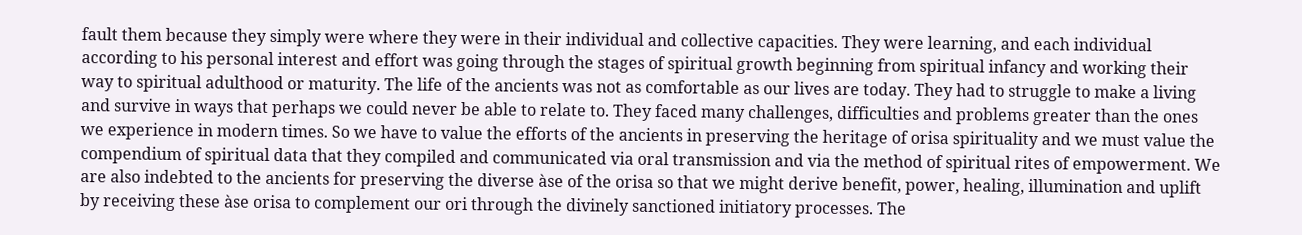fault them because they simply were where they were in their individual and collective capacities. They were learning, and each individual according to his personal interest and effort was going through the stages of spiritual growth beginning from spiritual infancy and working their way to spiritual adulthood or maturity. The life of the ancients was not as comfortable as our lives are today. They had to struggle to make a living and survive in ways that perhaps we could never be able to relate to. They faced many challenges, difficulties and problems greater than the ones we experience in modern times. So we have to value the efforts of the ancients in preserving the heritage of orisa spirituality and we must value the compendium of spiritual data that they compiled and communicated via oral transmission and via the method of spiritual rites of empowerment. We are also indebted to the ancients for preserving the diverse àse of the orisa so that we might derive benefit, power, healing, illumination and uplift by receiving these àse orisa to complement our ori through the divinely sanctioned initiatory processes. The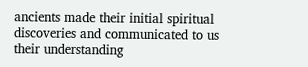ancients made their initial spiritual discoveries and communicated to us their understanding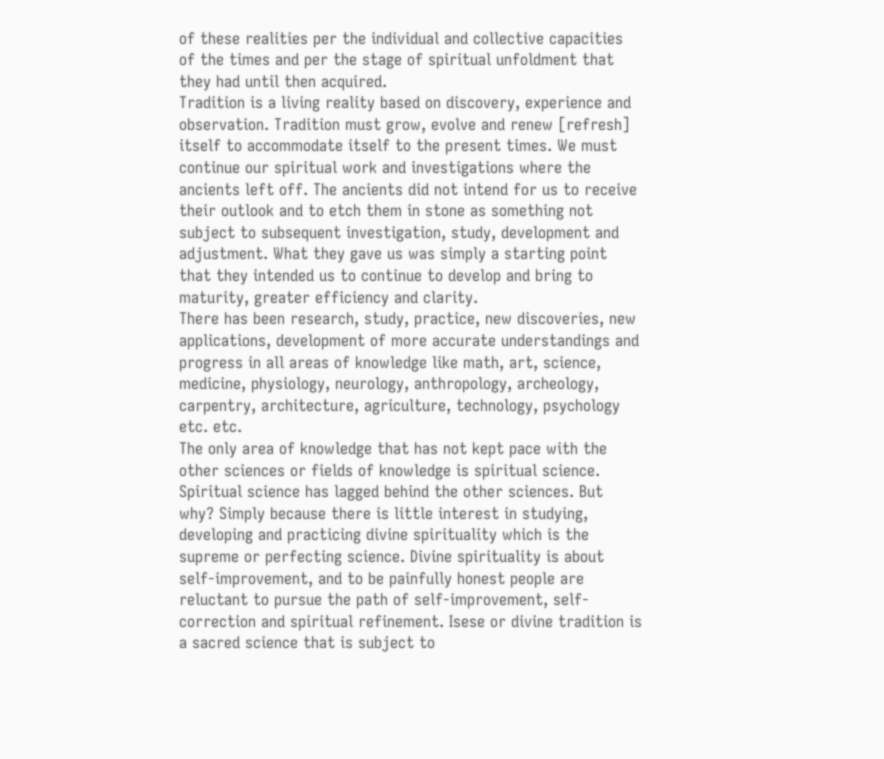of these realities per the individual and collective capacities of the times and per the stage of spiritual unfoldment that they had until then acquired.
Tradition is a living reality based on discovery, experience and observation. Tradition must grow, evolve and renew [refresh] itself to accommodate itself to the present times. We must continue our spiritual work and investigations where the ancients left off. The ancients did not intend for us to receive their outlook and to etch them in stone as something not subject to subsequent investigation, study, development and adjustment. What they gave us was simply a starting point that they intended us to continue to develop and bring to maturity, greater efficiency and clarity.
There has been research, study, practice, new discoveries, new applications, development of more accurate understandings and progress in all areas of knowledge like math, art, science, medicine, physiology, neurology, anthropology, archeology, carpentry, architecture, agriculture, technology, psychology etc. etc.
The only area of knowledge that has not kept pace with the other sciences or fields of knowledge is spiritual science. Spiritual science has lagged behind the other sciences. But why? Simply because there is little interest in studying, developing and practicing divine spirituality which is the supreme or perfecting science. Divine spirituality is about self-improvement, and to be painfully honest people are reluctant to pursue the path of self-improvement, self-correction and spiritual refinement. Isese or divine tradition is a sacred science that is subject to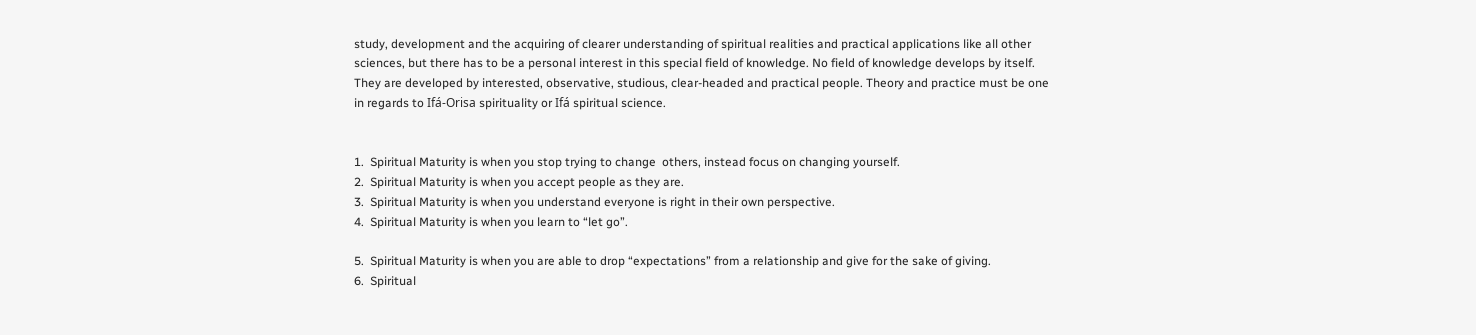study, development and the acquiring of clearer understanding of spiritual realities and practical applications like all other sciences, but there has to be a personal interest in this special field of knowledge. No field of knowledge develops by itself. They are developed by interested, observative, studious, clear-headed and practical people. Theory and practice must be one in regards to Ifá-Orisa spirituality or Ifá spiritual science.


1.  Spiritual Maturity is when you stop trying to change  others, instead focus on changing yourself.
2.  Spiritual Maturity is when you accept people as they are.
3.  Spiritual Maturity is when you understand everyone is right in their own perspective.
4.  Spiritual Maturity is when you learn to “let go”.

5.  Spiritual Maturity is when you are able to drop “expectations” from a relationship and give for the sake of giving.
6.  Spiritual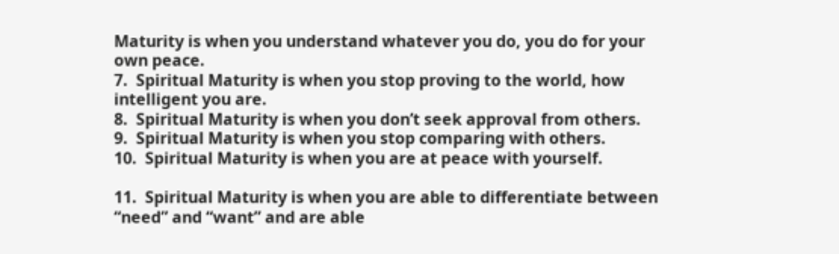Maturity is when you understand whatever you do, you do for your own peace.
7.  Spiritual Maturity is when you stop proving to the world, how intelligent you are.
8.  Spiritual Maturity is when you don’t seek approval from others.
9.  Spiritual Maturity is when you stop comparing with others.
10.  Spiritual Maturity is when you are at peace with yourself.

11.  Spiritual Maturity is when you are able to differentiate between “need” and “want” and are able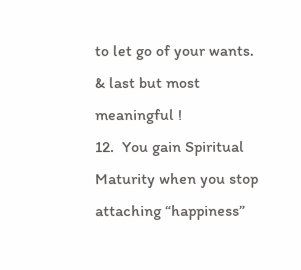to let go of your wants.
& last but most meaningful !
12.  You gain Spiritual Maturity when you stop attaching “happiness”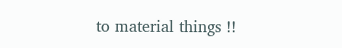to material things !!